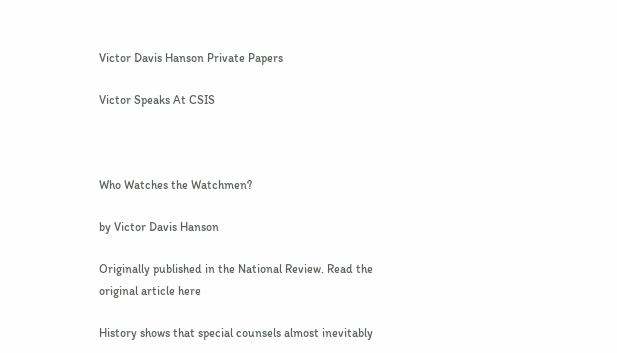Victor Davis Hanson Private Papers

Victor Speaks At CSIS



Who Watches the Watchmen?

by Victor Davis Hanson

Originally published in the National Review. Read the original article here

History shows that special counsels almost inevitably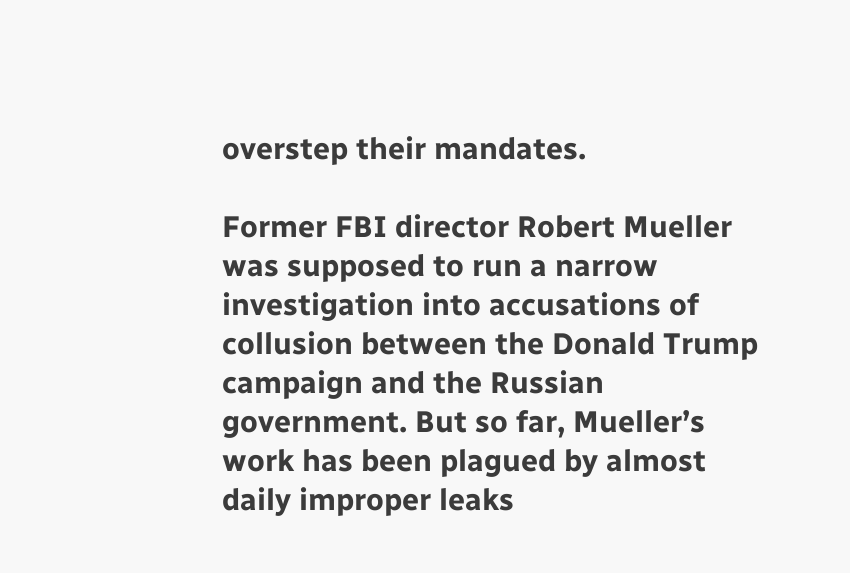overstep their mandates.

Former FBI director Robert Mueller was supposed to run a narrow investigation into accusations of collusion between the Donald Trump campaign and the Russian government. But so far, Mueller’s work has been plagued by almost daily improper leaks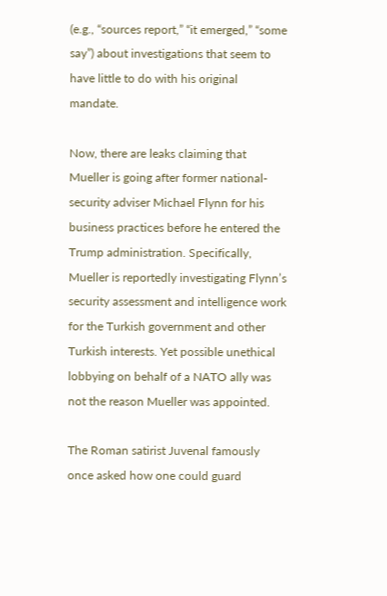(e.g., “sources report,” “it emerged,” “some say”) about investigations that seem to have little to do with his original mandate.

Now, there are leaks claiming that Mueller is going after former national-security adviser Michael Flynn for his business practices before he entered the Trump administration. Specifically, Mueller is reportedly investigating Flynn’s security assessment and intelligence work for the Turkish government and other Turkish interests. Yet possible unethical lobbying on behalf of a NATO ally was not the reason Mueller was appointed.

The Roman satirist Juvenal famously once asked how one could guard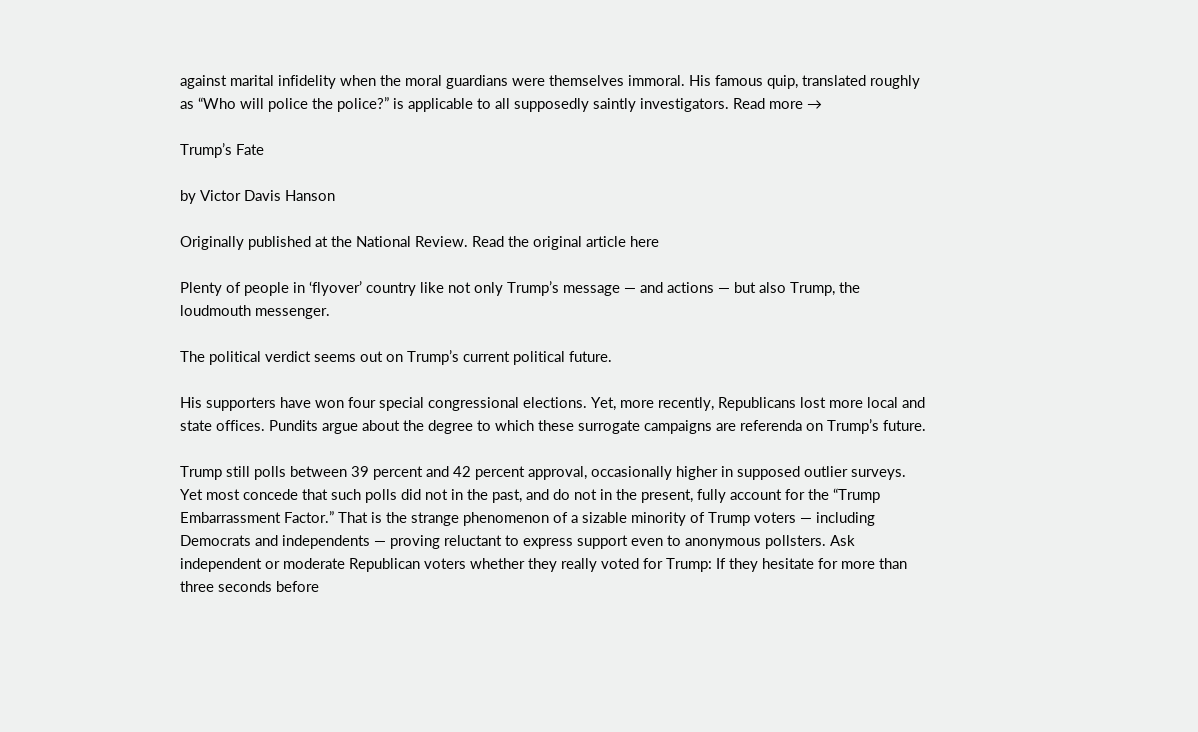against marital infidelity when the moral guardians were themselves immoral. His famous quip, translated roughly as “Who will police the police?” is applicable to all supposedly saintly investigators. Read more →

Trump’s Fate

by Victor Davis Hanson

Originally published at the National Review. Read the original article here

Plenty of people in ‘flyover’ country like not only Trump’s message — and actions — but also Trump, the loudmouth messenger.

The political verdict seems out on Trump’s current political future.

His supporters have won four special congressional elections. Yet, more recently, Republicans lost more local and state offices. Pundits argue about the degree to which these surrogate campaigns are referenda on Trump’s future.

Trump still polls between 39 percent and 42 percent approval, occasionally higher in supposed outlier surveys. Yet most concede that such polls did not in the past, and do not in the present, fully account for the “Trump Embarrassment Factor.” That is the strange phenomenon of a sizable minority of Trump voters — including Democrats and independents — proving reluctant to express support even to anonymous pollsters. Ask independent or moderate Republican voters whether they really voted for Trump: If they hesitate for more than three seconds before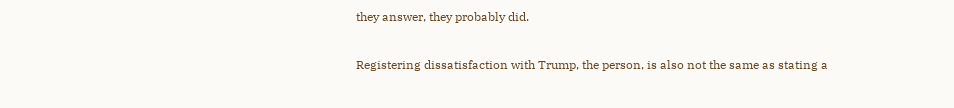they answer, they probably did.

Registering dissatisfaction with Trump, the person, is also not the same as stating a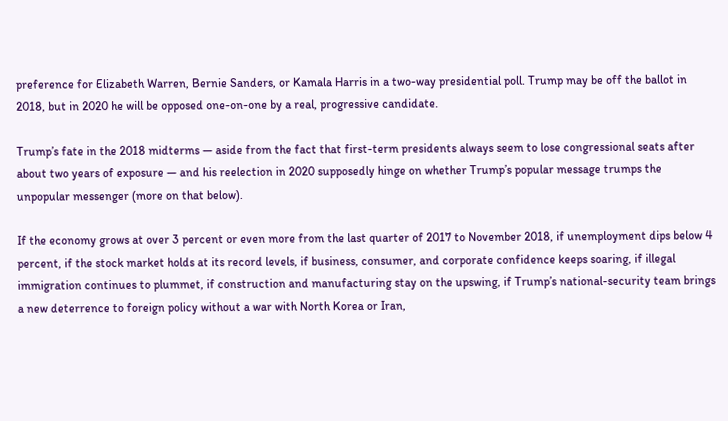preference for Elizabeth Warren, Bernie Sanders, or Kamala Harris in a two-way presidential poll. Trump may be off the ballot in 2018, but in 2020 he will be opposed one-on-one by a real, progressive candidate.

Trump’s fate in the 2018 midterms — aside from the fact that first-term presidents always seem to lose congressional seats after about two years of exposure — and his reelection in 2020 supposedly hinge on whether Trump’s popular message trumps the unpopular messenger (more on that below).

If the economy grows at over 3 percent or even more from the last quarter of 2017 to November 2018, if unemployment dips below 4 percent, if the stock market holds at its record levels, if business, consumer, and corporate confidence keeps soaring, if illegal immigration continues to plummet, if construction and manufacturing stay on the upswing, if Trump’s national-security team brings a new deterrence to foreign policy without a war with North Korea or Iran,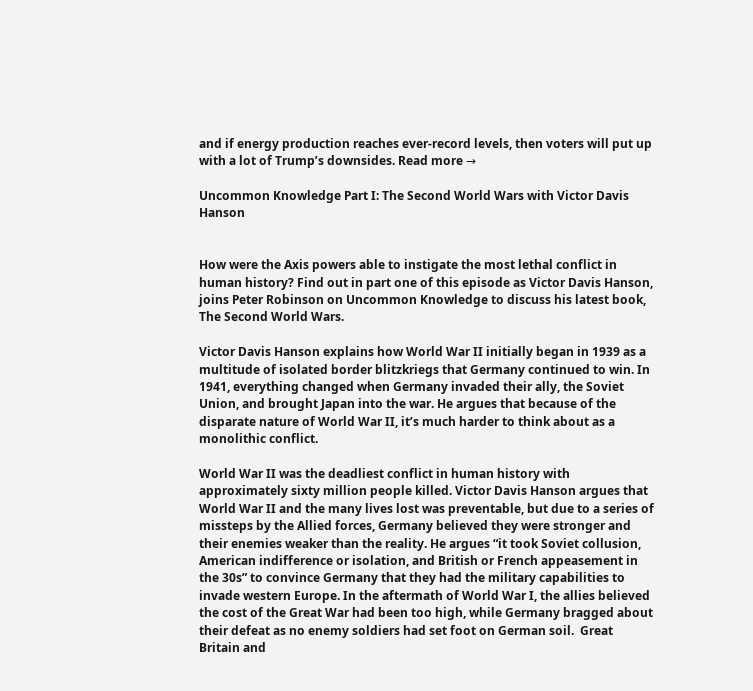and if energy production reaches ever-record levels, then voters will put up with a lot of Trump’s downsides. Read more →

Uncommon Knowledge Part I: The Second World Wars with Victor Davis Hanson


How were the Axis powers able to instigate the most lethal conflict in human history? Find out in part one of this episode as Victor Davis Hanson, joins Peter Robinson on Uncommon Knowledge to discuss his latest book, The Second World Wars.

Victor Davis Hanson explains how World War II initially began in 1939 as a multitude of isolated border blitzkriegs that Germany continued to win. In 1941, everything changed when Germany invaded their ally, the Soviet Union, and brought Japan into the war. He argues that because of the disparate nature of World War II, it’s much harder to think about as a monolithic conflict.

World War II was the deadliest conflict in human history with approximately sixty million people killed. Victor Davis Hanson argues that World War II and the many lives lost was preventable, but due to a series of missteps by the Allied forces, Germany believed they were stronger and their enemies weaker than the reality. He argues “it took Soviet collusion, American indifference or isolation, and British or French appeasement in the 30s” to convince Germany that they had the military capabilities to invade western Europe. In the aftermath of World War I, the allies believed the cost of the Great War had been too high, while Germany bragged about their defeat as no enemy soldiers had set foot on German soil.  Great Britain and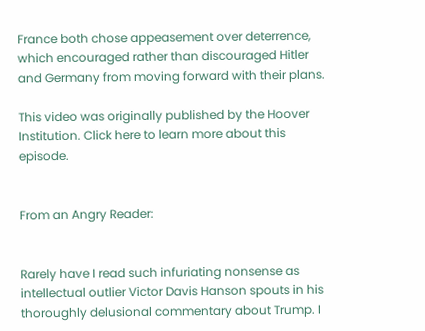France both chose appeasement over deterrence, which encouraged rather than discouraged Hitler and Germany from moving forward with their plans.

This video was originally published by the Hoover Institution. Click here to learn more about this episode.


From an Angry Reader:


Rarely have I read such infuriating nonsense as intellectual outlier Victor Davis Hanson spouts in his thoroughly delusional commentary about Trump. I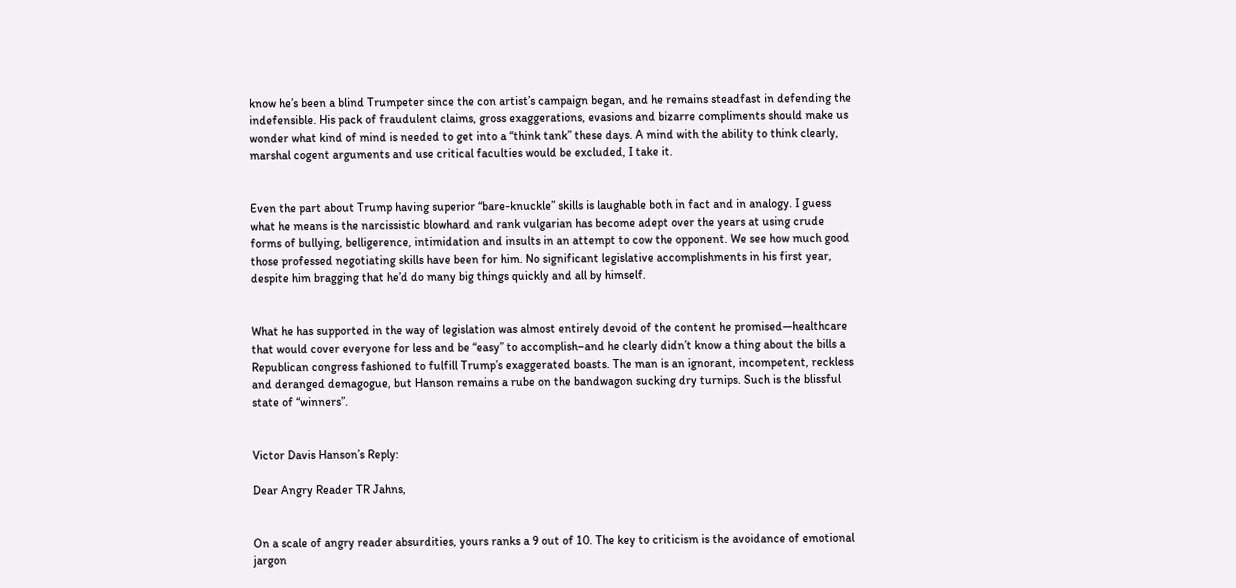know he’s been a blind Trumpeter since the con artist’s campaign began, and he remains steadfast in defending the indefensible. His pack of fraudulent claims, gross exaggerations, evasions and bizarre compliments should make us wonder what kind of mind is needed to get into a “think tank” these days. A mind with the ability to think clearly, marshal cogent arguments and use critical faculties would be excluded, I take it.


Even the part about Trump having superior “bare-knuckle” skills is laughable both in fact and in analogy. I guess what he means is the narcissistic blowhard and rank vulgarian has become adept over the years at using crude forms of bullying, belligerence, intimidation and insults in an attempt to cow the opponent. We see how much good those professed negotiating skills have been for him. No significant legislative accomplishments in his first year, despite him bragging that he’d do many big things quickly and all by himself.


What he has supported in the way of legislation was almost entirely devoid of the content he promised—healthcare that would cover everyone for less and be “easy” to accomplish–and he clearly didn’t know a thing about the bills a Republican congress fashioned to fulfill Trump’s exaggerated boasts. The man is an ignorant, incompetent, reckless and deranged demagogue, but Hanson remains a rube on the bandwagon sucking dry turnips. Such is the blissful state of “winners”.


Victor Davis Hanson’s Reply:

Dear Angry Reader TR Jahns,


On a scale of angry reader absurdities, yours ranks a 9 out of 10. The key to criticism is the avoidance of emotional jargon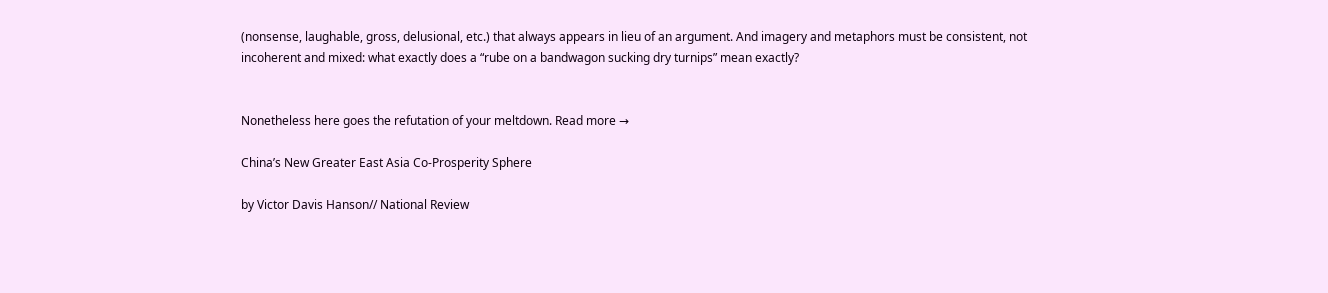(nonsense, laughable, gross, delusional, etc.) that always appears in lieu of an argument. And imagery and metaphors must be consistent, not incoherent and mixed: what exactly does a “rube on a bandwagon sucking dry turnips” mean exactly?


Nonetheless here goes the refutation of your meltdown. Read more →

China’s New Greater East Asia Co-Prosperity Sphere

by Victor Davis Hanson// National Review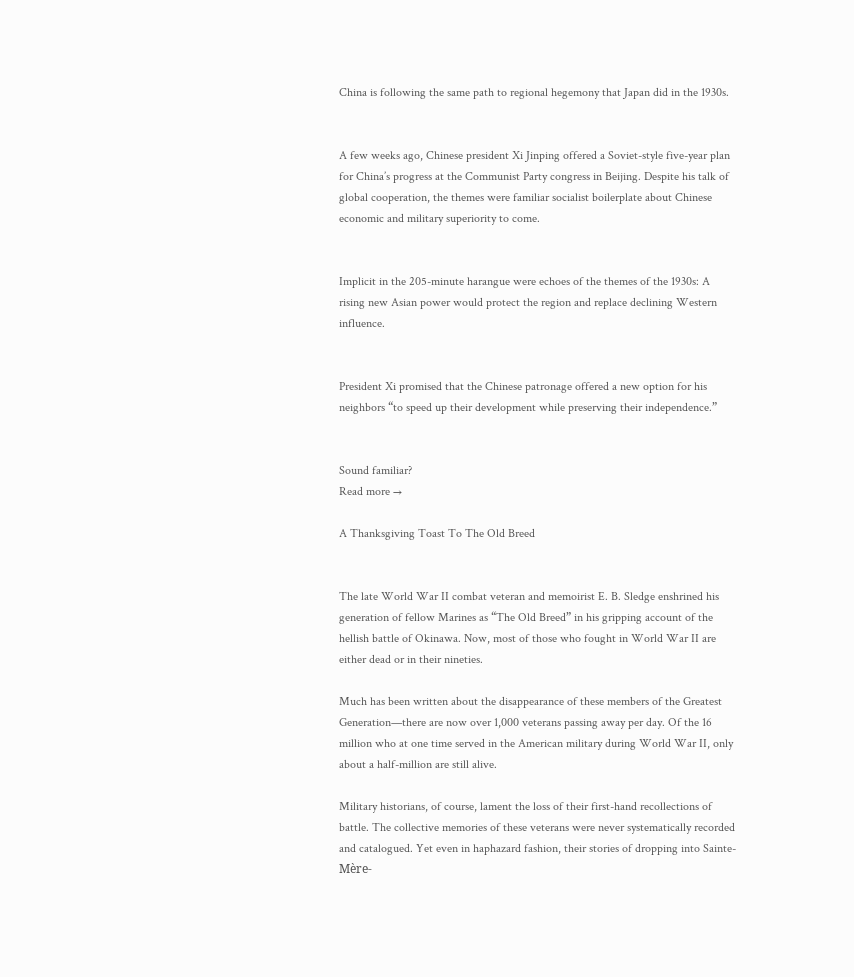China is following the same path to regional hegemony that Japan did in the 1930s.


A few weeks ago, Chinese president Xi Jinping offered a Soviet-style five-year plan for China’s progress at the Communist Party congress in Beijing. Despite his talk of global cooperation, the themes were familiar socialist boilerplate about Chinese economic and military superiority to come.


Implicit in the 205-minute harangue were echoes of the themes of the 1930s: A rising new Asian power would protect the region and replace declining Western influence.


President Xi promised that the Chinese patronage offered a new option for his neighbors “to speed up their development while preserving their independence.”


Sound familiar?
Read more →

A Thanksgiving Toast To The Old Breed


The late World War II combat veteran and memoirist E. B. Sledge enshrined his generation of fellow Marines as “The Old Breed” in his gripping account of the hellish battle of Okinawa. Now, most of those who fought in World War II are either dead or in their nineties.

Much has been written about the disappearance of these members of the Greatest Generation—there are now over 1,000 veterans passing away per day. Of the 16 million who at one time served in the American military during World War II, only about a half-million are still alive.

Military historians, of course, lament the loss of their first-hand recollections of battle. The collective memories of these veterans were never systematically recorded and catalogued. Yet even in haphazard fashion, their stories of dropping into Sainte-Mère-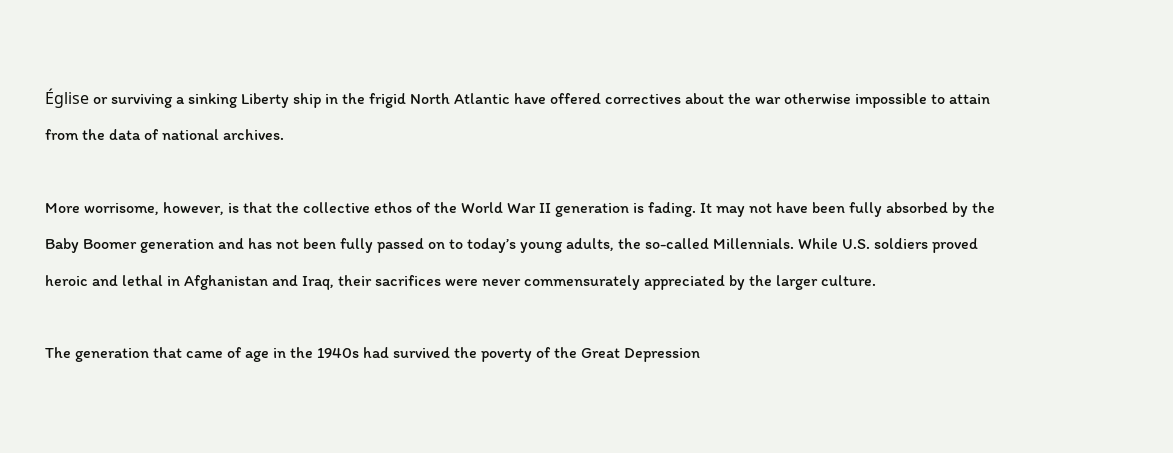Église or surviving a sinking Liberty ship in the frigid North Atlantic have offered correctives about the war otherwise impossible to attain from the data of national archives.

More worrisome, however, is that the collective ethos of the World War II generation is fading. It may not have been fully absorbed by the Baby Boomer generation and has not been fully passed on to today’s young adults, the so-called Millennials. While U.S. soldiers proved heroic and lethal in Afghanistan and Iraq, their sacrifices were never commensurately appreciated by the larger culture.

The generation that came of age in the 1940s had survived the poverty of the Great Depression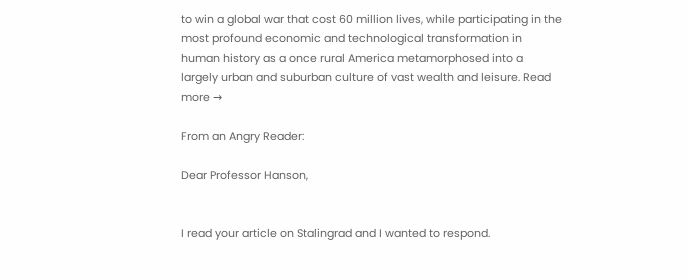to win a global war that cost 60 million lives, while participating in the most profound economic and technological transformation in human history as a once rural America metamorphosed into a largely urban and suburban culture of vast wealth and leisure. Read more →

From an Angry Reader:

Dear Professor Hanson,


I read your article on Stalingrad and I wanted to respond.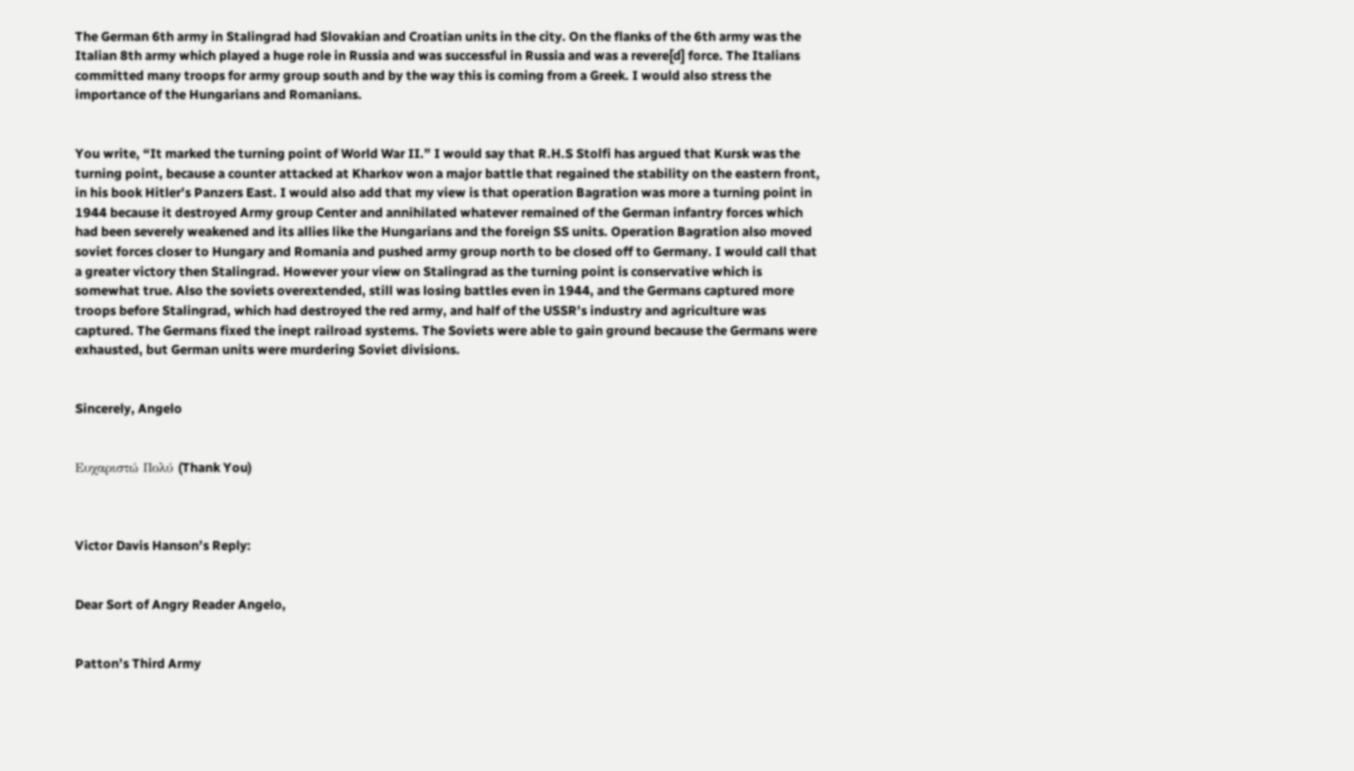The German 6th army in Stalingrad had Slovakian and Croatian units in the city. On the flanks of the 6th army was the Italian 8th army which played a huge role in Russia and was successful in Russia and was a revere[d] force. The Italians committed many troops for army group south and by the way this is coming from a Greek. I would also stress the importance of the Hungarians and Romanians.


You write, “It marked the turning point of World War II.” I would say that R.H.S Stolfi has argued that Kursk was the turning point, because a counter attacked at Kharkov won a major battle that regained the stability on the eastern front, in his book Hitler’s Panzers East. I would also add that my view is that operation Bagration was more a turning point in 1944 because it destroyed Army group Center and annihilated whatever remained of the German infantry forces which had been severely weakened and its allies like the Hungarians and the foreign SS units. Operation Bagration also moved soviet forces closer to Hungary and Romania and pushed army group north to be closed off to Germany. I would call that a greater victory then Stalingrad. However your view on Stalingrad as the turning point is conservative which is somewhat true. Also the soviets overextended, still was losing battles even in 1944, and the Germans captured more troops before Stalingrad, which had destroyed the red army, and half of the USSR’s industry and agriculture was captured. The Germans fixed the inept railroad systems. The Soviets were able to gain ground because the Germans were exhausted, but German units were murdering Soviet divisions.


Sincerely, Angelo


Ευχαριστώ Πολύ (Thank You)



Victor Davis Hanson’s Reply:


Dear Sort of Angry Reader Angelo,


Patton’s Third Army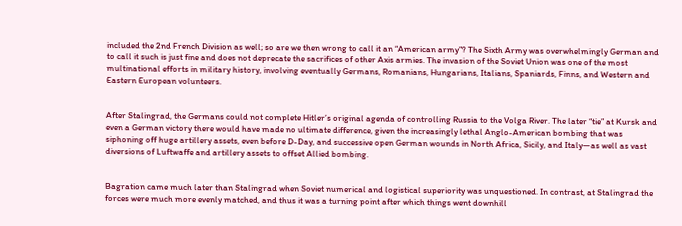included the 2nd French Division as well; so are we then wrong to call it an “American army”? The Sixth Army was overwhelmingly German and to call it such is just fine and does not deprecate the sacrifices of other Axis armies. The invasion of the Soviet Union was one of the most multinational efforts in military history, involving eventually Germans, Romanians, Hungarians, Italians, Spaniards, Finns, and Western and Eastern European volunteers.


After Stalingrad, the Germans could not complete Hitler’s original agenda of controlling Russia to the Volga River. The later “tie” at Kursk and even a German victory there would have made no ultimate difference, given the increasingly lethal Anglo-American bombing that was siphoning off huge artillery assets, even before D-Day, and successive open German wounds in North Africa, Sicily, and Italy—as well as vast diversions of Luftwaffe and artillery assets to offset Allied bombing.


Bagration came much later than Stalingrad when Soviet numerical and logistical superiority was unquestioned. In contrast, at Stalingrad the forces were much more evenly matched, and thus it was a turning point after which things went downhill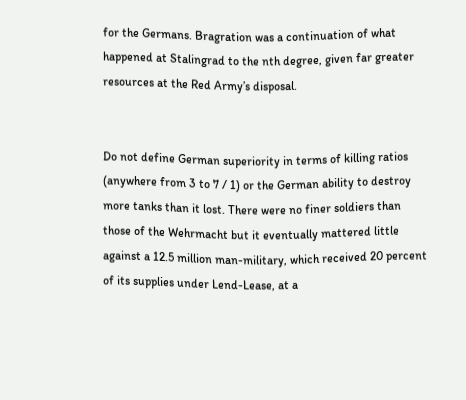for the Germans. Bragration was a continuation of what happened at Stalingrad to the nth degree, given far greater resources at the Red Army’s disposal.


Do not define German superiority in terms of killing ratios (anywhere from 3 to 7 / 1) or the German ability to destroy more tanks than it lost. There were no finer soldiers than those of the Wehrmacht but it eventually mattered little against a 12.5 million man-military, which received 20 percent of its supplies under Lend-Lease, at a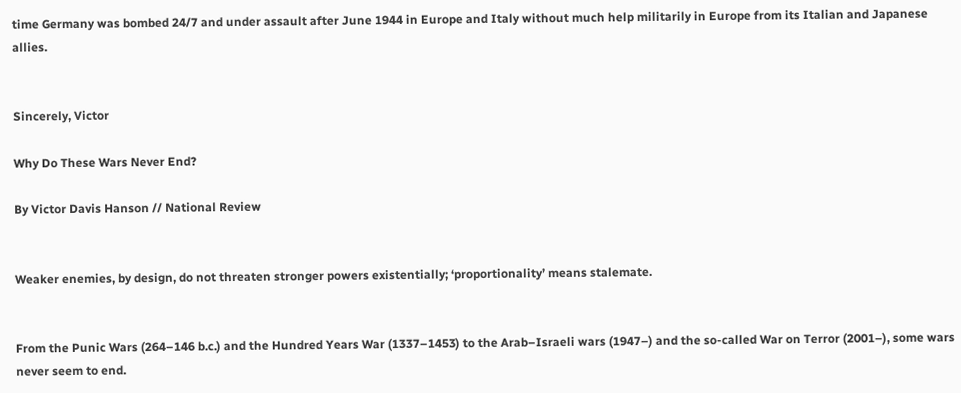time Germany was bombed 24/7 and under assault after June 1944 in Europe and Italy without much help militarily in Europe from its Italian and Japanese allies.


Sincerely, Victor

Why Do These Wars Never End?

By Victor Davis Hanson // National Review


Weaker enemies, by design, do not threaten stronger powers existentially; ‘proportionality’ means stalemate.


From the Punic Wars (264–146 b.c.) and the Hundred Years War (1337–1453) to the Arab–Israeli wars (1947–) and the so-called War on Terror (2001–), some wars never seem to end.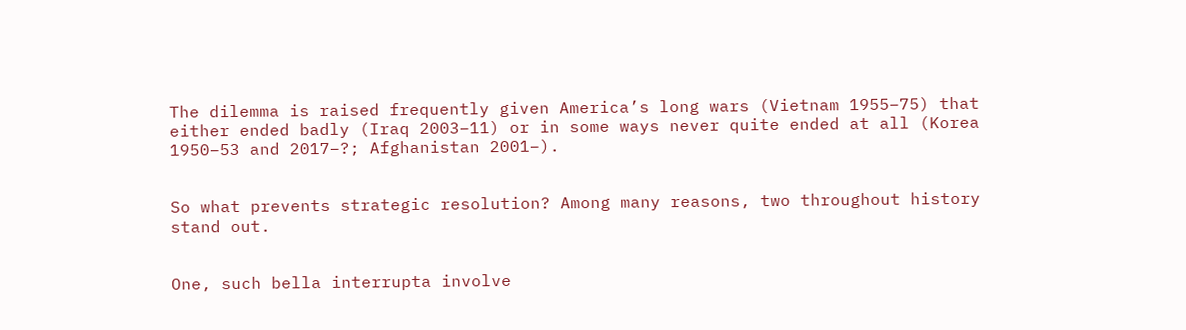The dilemma is raised frequently given America’s long wars (Vietnam 1955–75) that either ended badly (Iraq 2003–11) or in some ways never quite ended at all (Korea 1950–53 and 2017–?; Afghanistan 2001–).


So what prevents strategic resolution? Among many reasons, two throughout history stand out.


One, such bella interrupta involve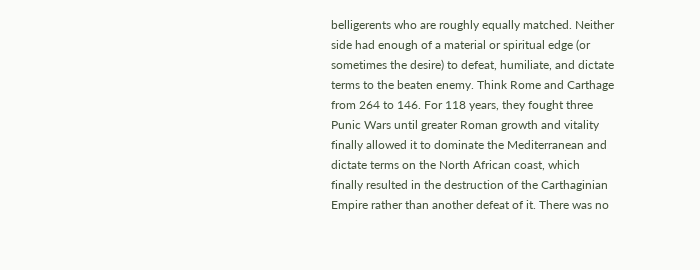belligerents who are roughly equally matched. Neither side had enough of a material or spiritual edge (or sometimes the desire) to defeat, humiliate, and dictate terms to the beaten enemy. Think Rome and Carthage from 264 to 146. For 118 years, they fought three Punic Wars until greater Roman growth and vitality finally allowed it to dominate the Mediterranean and dictate terms on the North African coast, which finally resulted in the destruction of the Carthaginian Empire rather than another defeat of it. There was no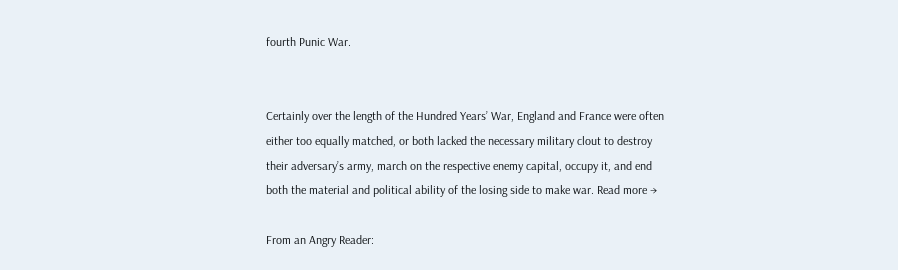fourth Punic War.


Certainly over the length of the Hundred Years’ War, England and France were often either too equally matched, or both lacked the necessary military clout to destroy their adversary’s army, march on the respective enemy capital, occupy it, and end both the material and political ability of the losing side to make war. Read more →

From an Angry Reader: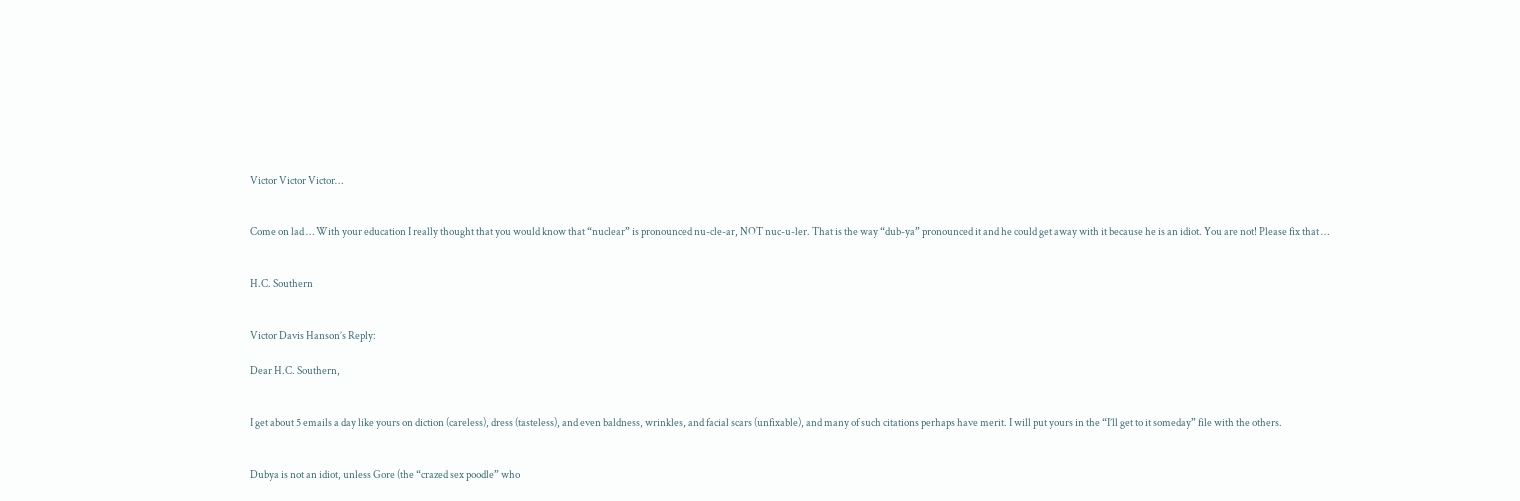Victor Victor Victor…


Come on lad … With your education I really thought that you would know that “nuclear” is pronounced nu-cle-ar, NOT nuc-u-ler. That is the way “dub-ya” pronounced it and he could get away with it because he is an idiot. You are not! Please fix that …


H.C. Southern


Victor Davis Hanson’s Reply:

Dear H.C. Southern,


I get about 5 emails a day like yours on diction (careless), dress (tasteless), and even baldness, wrinkles, and facial scars (unfixable), and many of such citations perhaps have merit. I will put yours in the “I’ll get to it someday” file with the others.


Dubya is not an idiot, unless Gore (the “crazed sex poodle” who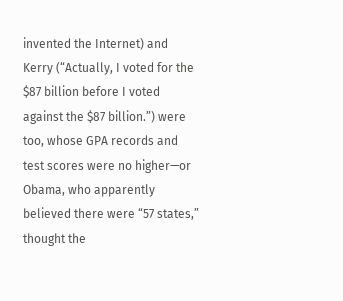invented the Internet) and Kerry (“Actually, I voted for the $87 billion before I voted against the $87 billion.”) were too, whose GPA records and test scores were no higher—or Obama, who apparently believed there were “57 states,” thought the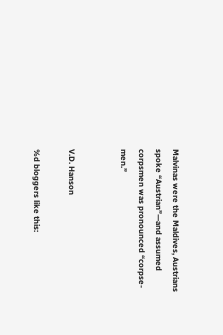Malvinas were the Maldives, Austrians spoke “Austrian”—and assumed corpsmen was pronounced “corpse-men.”


V.D. Hanson

%d bloggers like this: